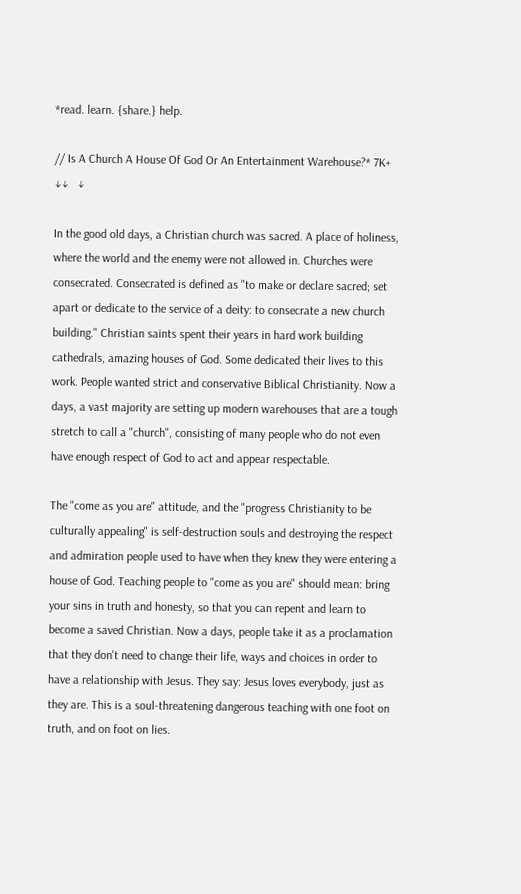*read. learn. {share.} help.

// Is A Church A House Of God Or An Entertainment Warehouse?* 7K+ ↓↓   ↓

In the good old days, a Christian church was sacred. A place of holiness, where the world and the enemy were not allowed in. Churches were consecrated. Consecrated is defined as "to make or declare sacred; set apart or dedicate to the service of a deity: to consecrate a new church building." Christian saints spent their years in hard work building cathedrals, amazing houses of God. Some dedicated their lives to this work. People wanted strict and conservative Biblical Christianity. Now a days, a vast majority are setting up modern warehouses that are a tough stretch to call a "church", consisting of many people who do not even have enough respect of God to act and appear respectable.

The "come as you are" attitude, and the "progress Christianity to be culturally appealing" is self-destruction souls and destroying the respect and admiration people used to have when they knew they were entering a house of God. Teaching people to "come as you are" should mean: bring your sins in truth and honesty, so that you can repent and learn to become a saved Christian. Now a days, people take it as a proclamation that they don't need to change their life, ways and choices in order to have a relationship with Jesus. They say: Jesus loves everybody, just as they are. This is a soul-threatening dangerous teaching with one foot on truth, and on foot on lies.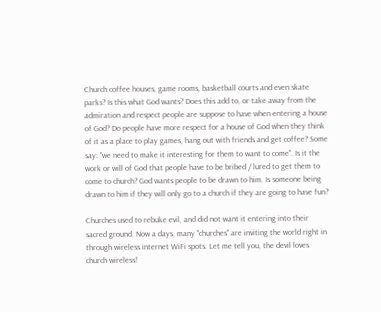Church coffee houses, game rooms, basketball courts and even skate parks? Is this what God wants? Does this add to, or take away from the admiration and respect people are suppose to have when entering a house of God? Do people have more respect for a house of God when they think of it as a place to play games, hang out with friends and get coffee? Some say: "we need to make it interesting for them to want to come". Is it the work or will of God that people have to be bribed / lured to get them to come to church? God wants people to be drawn to him. Is someone being drawn to him if they will only go to a church if they are going to have fun?

Churches used to rebuke evil, and did not want it entering into their sacred ground. Now a days, many "churches" are inviting the world right in through wireless internet WiFi spots. Let me tell you, the devil loves church wireless!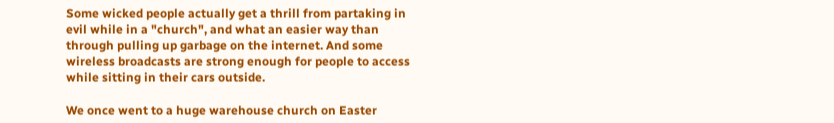Some wicked people actually get a thrill from partaking in evil while in a "church", and what an easier way than through pulling up garbage on the internet. And some wireless broadcasts are strong enough for people to access while sitting in their cars outside.

We once went to a huge warehouse church on Easter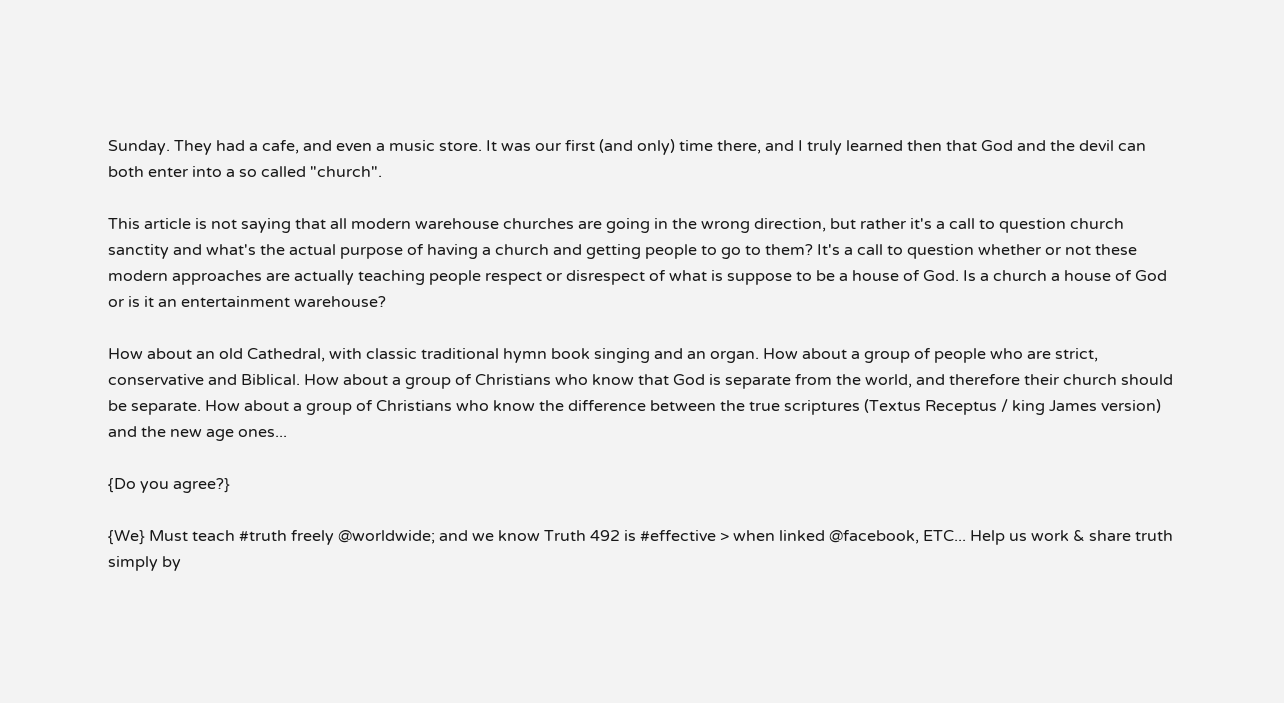Sunday. They had a cafe, and even a music store. It was our first (and only) time there, and I truly learned then that God and the devil can both enter into a so called "church".

This article is not saying that all modern warehouse churches are going in the wrong direction, but rather it's a call to question church sanctity and what's the actual purpose of having a church and getting people to go to them? It's a call to question whether or not these modern approaches are actually teaching people respect or disrespect of what is suppose to be a house of God. Is a church a house of God or is it an entertainment warehouse?

How about an old Cathedral, with classic traditional hymn book singing and an organ. How about a group of people who are strict, conservative and Biblical. How about a group of Christians who know that God is separate from the world, and therefore their church should be separate. How about a group of Christians who know the difference between the true scriptures (Textus Receptus / king James version) and the new age ones...

{Do you agree?}

{We} Must teach #truth freely @worldwide; and we know Truth 492 is #effective > when linked @facebook, ETC... Help us work & share truth simply by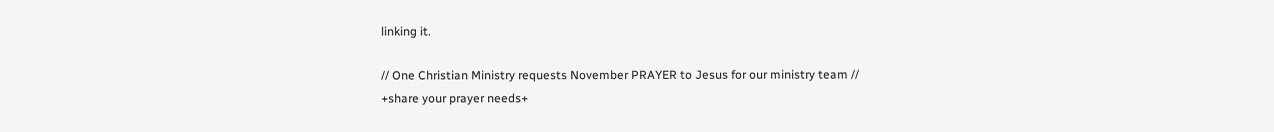linking it.

// One Christian Ministry requests November PRAYER to Jesus for our ministry team // +share your prayer needs+